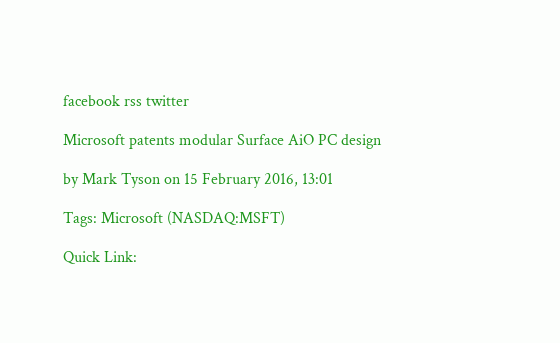facebook rss twitter

Microsoft patents modular Surface AiO PC design

by Mark Tyson on 15 February 2016, 13:01

Tags: Microsoft (NASDAQ:MSFT)

Quick Link: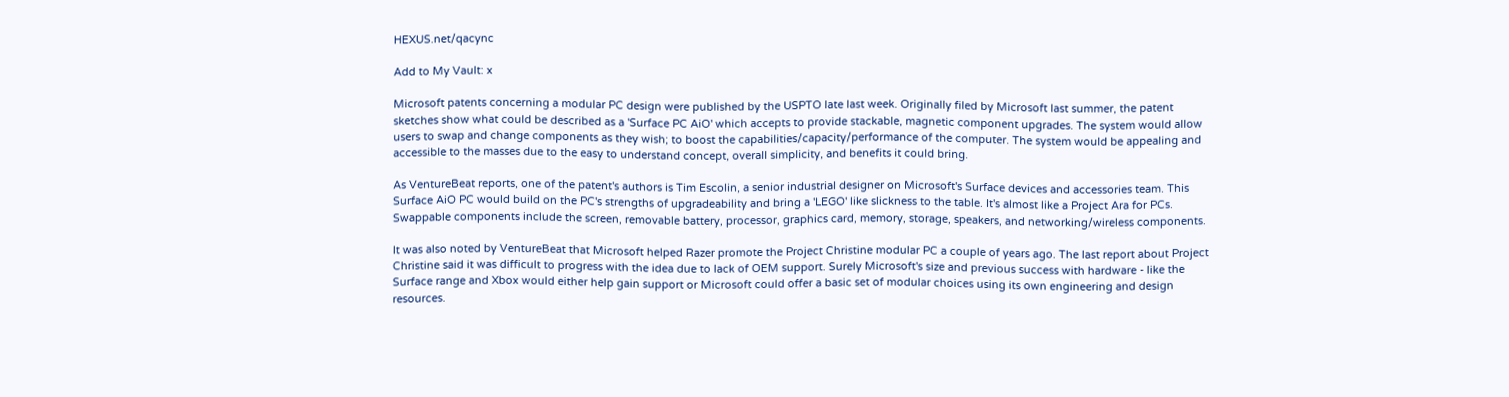HEXUS.net/qacync

Add to My Vault: x

Microsoft patents concerning a modular PC design were published by the USPTO late last week. Originally filed by Microsoft last summer, the patent sketches show what could be described as a 'Surface PC AiO' which accepts to provide stackable, magnetic component upgrades. The system would allow users to swap and change components as they wish; to boost the capabilities/capacity/performance of the computer. The system would be appealing and accessible to the masses due to the easy to understand concept, overall simplicity, and benefits it could bring.

As VentureBeat reports, one of the patent's authors is Tim Escolin, a senior industrial designer on Microsoft's Surface devices and accessories team. This Surface AiO PC would build on the PC's strengths of upgradeability and bring a 'LEGO' like slickness to the table. It's almost like a Project Ara for PCs. Swappable components include the screen, removable battery, processor, graphics card, memory, storage, speakers, and networking/wireless components.

It was also noted by VentureBeat that Microsoft helped Razer promote the Project Christine modular PC a couple of years ago. The last report about Project Christine said it was difficult to progress with the idea due to lack of OEM support. Surely Microsoft's size and previous success with hardware - like the Surface range and Xbox would either help gain support or Microsoft could offer a basic set of modular choices using its own engineering and design resources.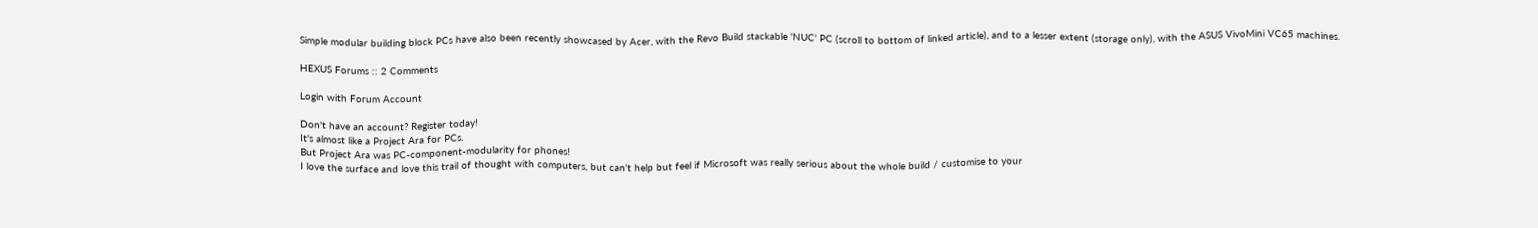Simple modular building block PCs have also been recently showcased by Acer, with the Revo Build stackable 'NUC' PC (scroll to bottom of linked article), and to a lesser extent (storage only), with the ASUS VivoMini VC65 machines.

HEXUS Forums :: 2 Comments

Login with Forum Account

Don't have an account? Register today!
It's almost like a Project Ara for PCs.
But Project Ara was PC-component-modularity for phones!
I love the surface and love this trail of thought with computers, but can't help but feel if Microsoft was really serious about the whole build / customise to your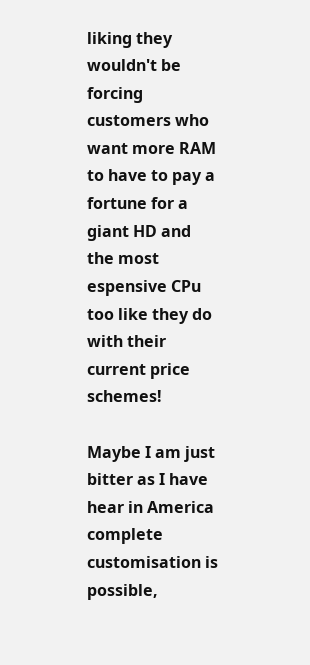liking they wouldn't be forcing customers who want more RAM to have to pay a fortune for a giant HD and the most espensive CPu too like they do with their current price schemes!

Maybe I am just bitter as I have hear in America complete customisation is possible,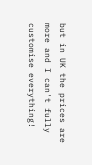but in UK the prices are more and I can't fully customise everything!